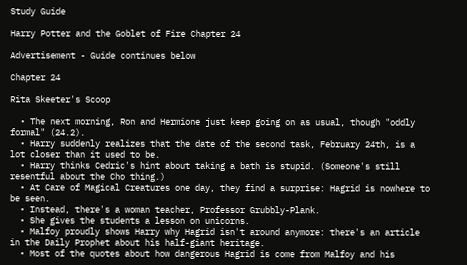Study Guide

Harry Potter and the Goblet of Fire Chapter 24

Advertisement - Guide continues below

Chapter 24

Rita Skeeter's Scoop

  • The next morning, Ron and Hermione just keep going on as usual, though "oddly formal" (24.2).
  • Harry suddenly realizes that the date of the second task, February 24th, is a lot closer than it used to be.
  • Harry thinks Cedric's hint about taking a bath is stupid. (Someone's still resentful about the Cho thing.)
  • At Care of Magical Creatures one day, they find a surprise: Hagrid is nowhere to be seen.
  • Instead, there's a woman teacher, Professor Grubbly-Plank.
  • She gives the students a lesson on unicorns.
  • Malfoy proudly shows Harry why Hagrid isn't around anymore: there's an article in the Daily Prophet about his half-giant heritage.
  • Most of the quotes about how dangerous Hagrid is come from Malfoy and his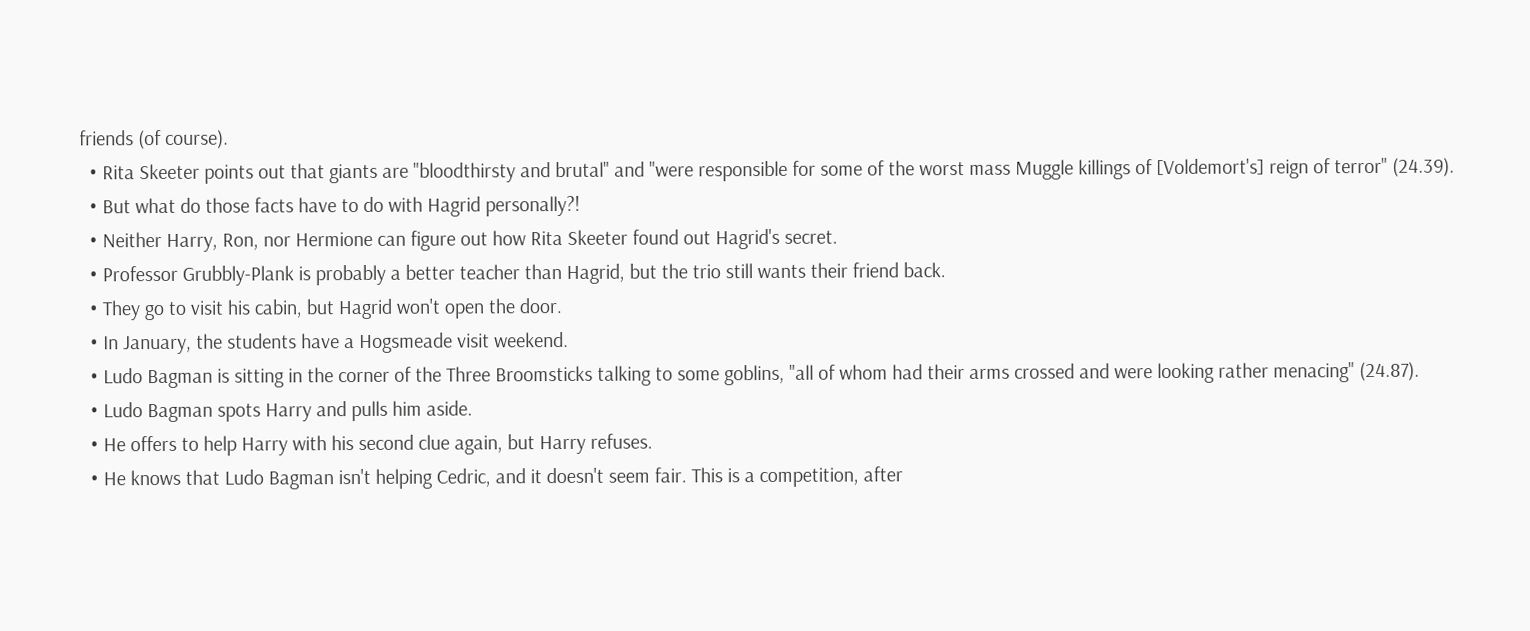friends (of course).
  • Rita Skeeter points out that giants are "bloodthirsty and brutal" and "were responsible for some of the worst mass Muggle killings of [Voldemort's] reign of terror" (24.39).
  • But what do those facts have to do with Hagrid personally?!
  • Neither Harry, Ron, nor Hermione can figure out how Rita Skeeter found out Hagrid's secret.
  • Professor Grubbly-Plank is probably a better teacher than Hagrid, but the trio still wants their friend back.
  • They go to visit his cabin, but Hagrid won't open the door.
  • In January, the students have a Hogsmeade visit weekend.
  • Ludo Bagman is sitting in the corner of the Three Broomsticks talking to some goblins, "all of whom had their arms crossed and were looking rather menacing" (24.87).
  • Ludo Bagman spots Harry and pulls him aside.
  • He offers to help Harry with his second clue again, but Harry refuses.
  • He knows that Ludo Bagman isn't helping Cedric, and it doesn't seem fair. This is a competition, after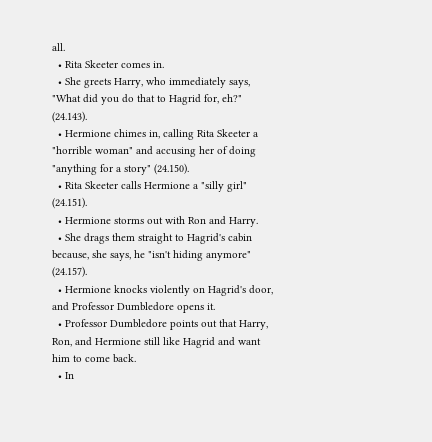all.
  • Rita Skeeter comes in.
  • She greets Harry, who immediately says, "What did you do that to Hagrid for, eh?" (24.143).
  • Hermione chimes in, calling Rita Skeeter a "horrible woman" and accusing her of doing "anything for a story" (24.150).
  • Rita Skeeter calls Hermione a "silly girl" (24.151).
  • Hermione storms out with Ron and Harry.
  • She drags them straight to Hagrid's cabin because, she says, he "isn't hiding anymore" (24.157).
  • Hermione knocks violently on Hagrid's door, and Professor Dumbledore opens it.
  • Professor Dumbledore points out that Harry, Ron, and Hermione still like Hagrid and want him to come back.
  • In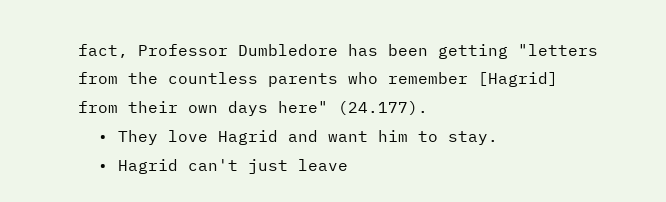fact, Professor Dumbledore has been getting "letters from the countless parents who remember [Hagrid] from their own days here" (24.177).
  • They love Hagrid and want him to stay.
  • Hagrid can't just leave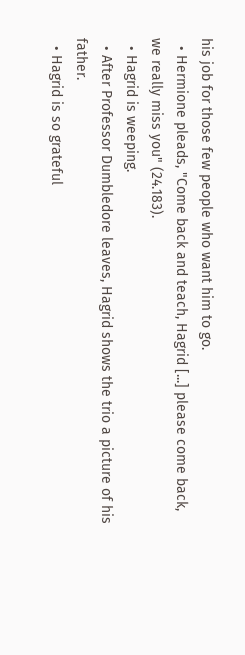his job for those few people who want him to go.
  • Hermione pleads, "Come back and teach, Hagrid [...] please come back, we really miss you" (24.183).
  • Hagrid is weeping.
  • After Professor Dumbledore leaves, Hagrid shows the trio a picture of his father.
  • Hagrid is so grateful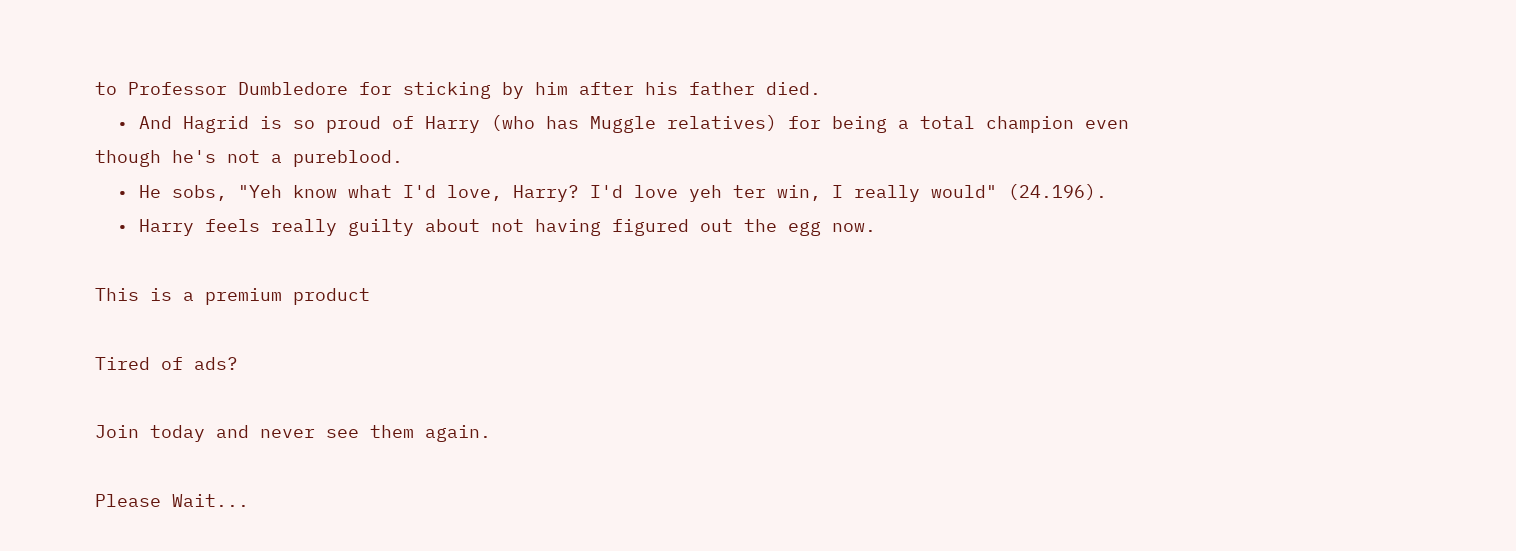to Professor Dumbledore for sticking by him after his father died.
  • And Hagrid is so proud of Harry (who has Muggle relatives) for being a total champion even though he's not a pureblood.
  • He sobs, "Yeh know what I'd love, Harry? I'd love yeh ter win, I really would" (24.196).
  • Harry feels really guilty about not having figured out the egg now.

This is a premium product

Tired of ads?

Join today and never see them again.

Please Wait...